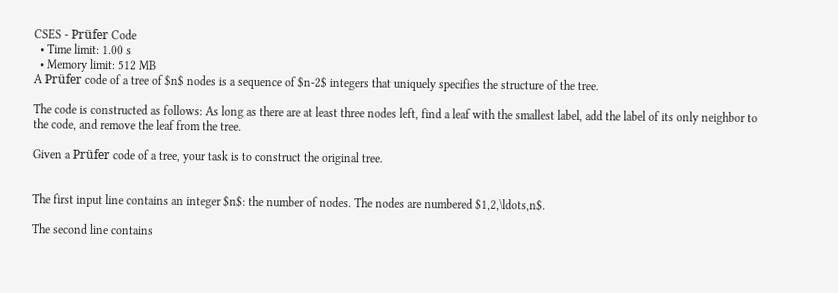CSES - Prüfer Code
  • Time limit: 1.00 s
  • Memory limit: 512 MB
A Prüfer code of a tree of $n$ nodes is a sequence of $n-2$ integers that uniquely specifies the structure of the tree.

The code is constructed as follows: As long as there are at least three nodes left, find a leaf with the smallest label, add the label of its only neighbor to the code, and remove the leaf from the tree.

Given a Prüfer code of a tree, your task is to construct the original tree.


The first input line contains an integer $n$: the number of nodes. The nodes are numbered $1,2,\ldots,n$.

The second line contains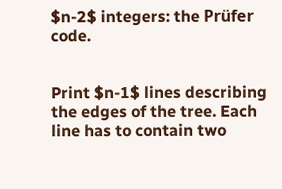$n-2$ integers: the Prüfer code.


Print $n-1$ lines describing the edges of the tree. Each line has to contain two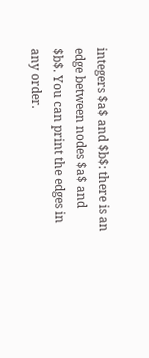integers $a$ and $b$: there is an edge between nodes $a$ and $b$. You can print the edges in any order.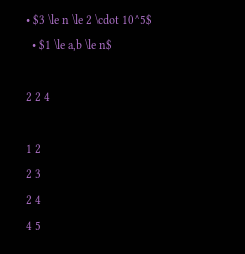• $3 \le n \le 2 \cdot 10^5$
  • $1 \le a,b \le n$

2 2 4

1 2
2 3
2 4
4 5